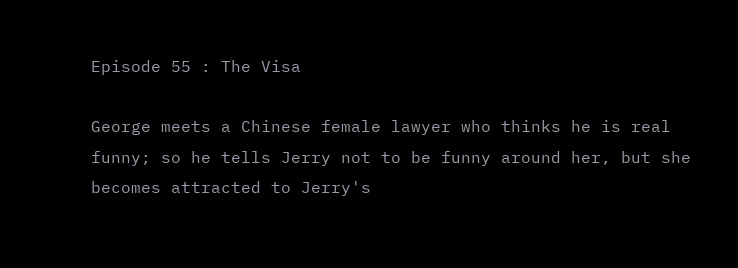Episode 55 : The Visa

George meets a Chinese female lawyer who thinks he is real funny; so he tells Jerry not to be funny around her, but she becomes attracted to Jerry's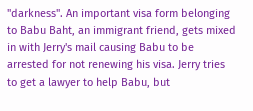"darkness". An important visa form belonging to Babu Baht, an immigrant friend, gets mixed in with Jerry's mail causing Babu to be arrested for not renewing his visa. Jerry tries to get a lawyer to help Babu, but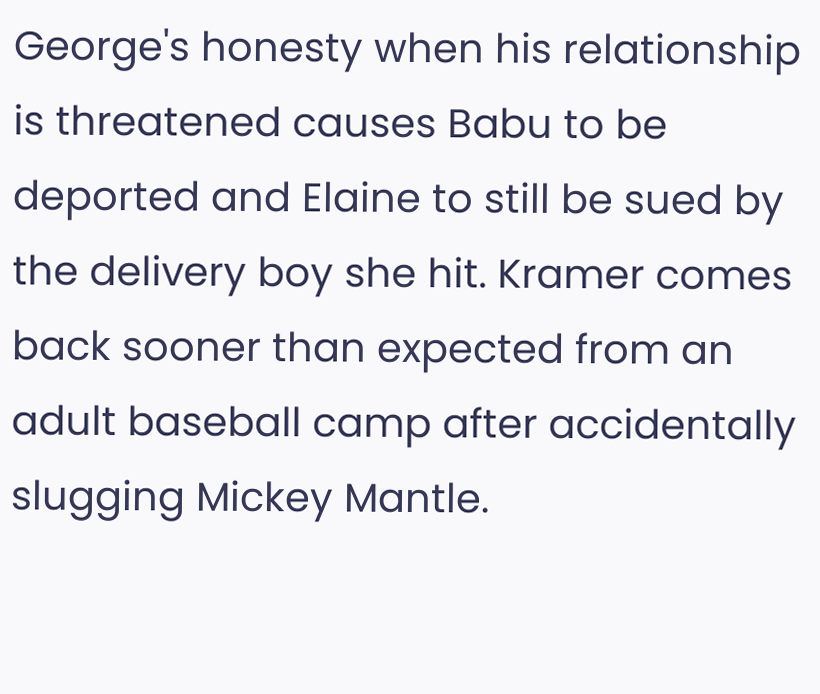George's honesty when his relationship is threatened causes Babu to be deported and Elaine to still be sued by the delivery boy she hit. Kramer comes back sooner than expected from an adult baseball camp after accidentally slugging Mickey Mantle.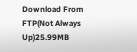Download From FTP(Not Always Up)25.99MB